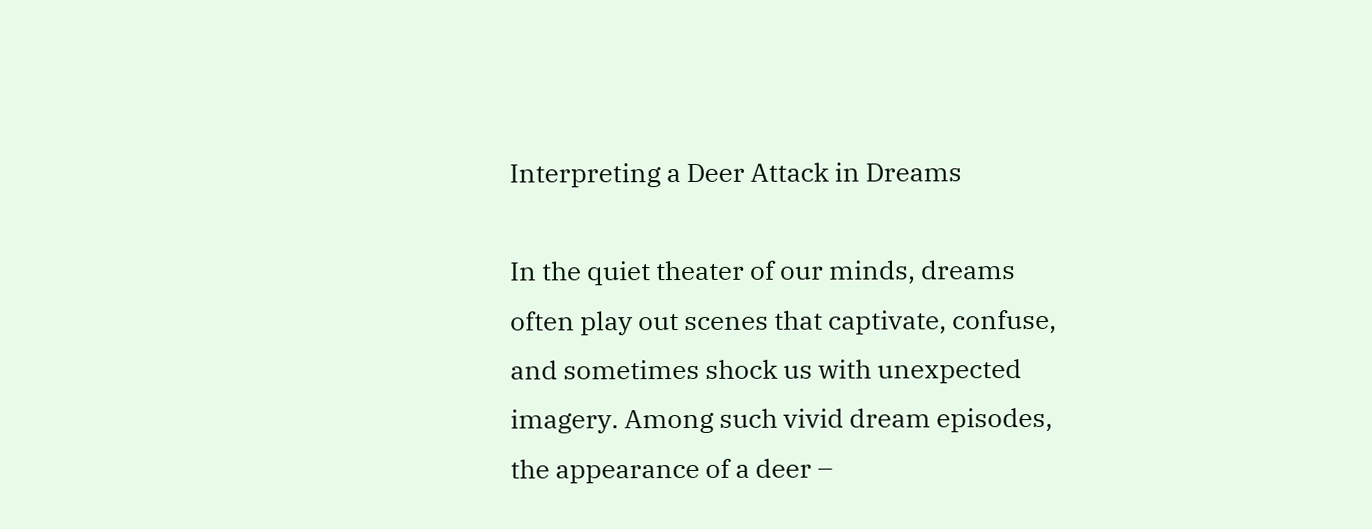Interpreting a Deer Attack in Dreams

In the quiet theater of our minds, dreams often play out scenes that captivate, confuse, and sometimes shock us with unexpected imagery. Among such vivid dream episodes, the appearance of a deer –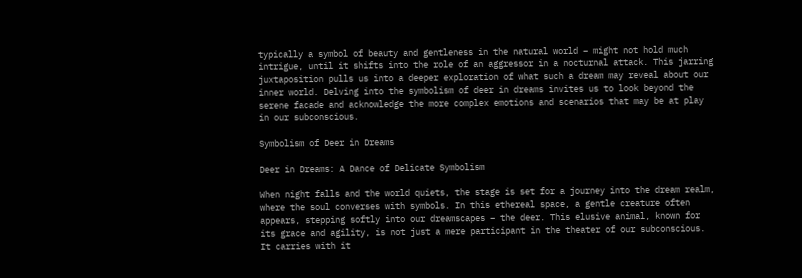typically a symbol of beauty and gentleness in the natural world – might not hold much intrigue, until it shifts into the role of an aggressor in a nocturnal attack. This jarring juxtaposition pulls us into a deeper exploration of what such a dream may reveal about our inner world. Delving into the symbolism of deer in dreams invites us to look beyond the serene facade and acknowledge the more complex emotions and scenarios that may be at play in our subconscious.

Symbolism of Deer in Dreams

Deer in Dreams: A Dance of Delicate Symbolism

When night falls and the world quiets, the stage is set for a journey into the dream realm, where the soul converses with symbols. In this ethereal space, a gentle creature often appears, stepping softly into our dreamscapes – the deer. This elusive animal, known for its grace and agility, is not just a mere participant in the theater of our subconscious. It carries with it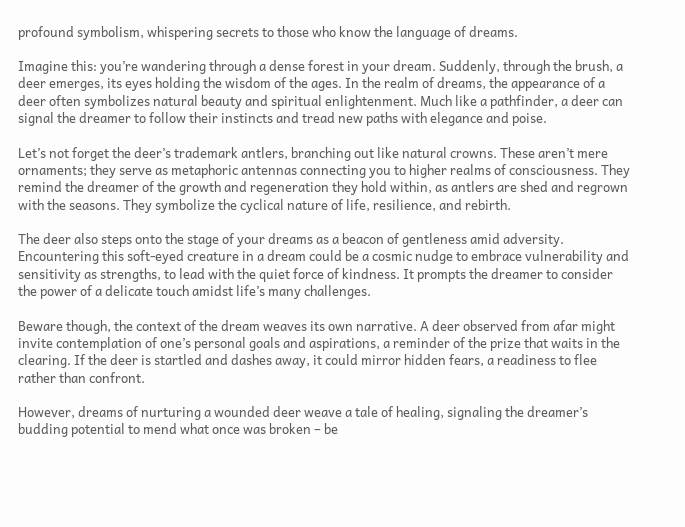profound symbolism, whispering secrets to those who know the language of dreams.

Imagine this: you’re wandering through a dense forest in your dream. Suddenly, through the brush, a deer emerges, its eyes holding the wisdom of the ages. In the realm of dreams, the appearance of a deer often symbolizes natural beauty and spiritual enlightenment. Much like a pathfinder, a deer can signal the dreamer to follow their instincts and tread new paths with elegance and poise.

Let’s not forget the deer’s trademark antlers, branching out like natural crowns. These aren’t mere ornaments; they serve as metaphoric antennas connecting you to higher realms of consciousness. They remind the dreamer of the growth and regeneration they hold within, as antlers are shed and regrown with the seasons. They symbolize the cyclical nature of life, resilience, and rebirth.

The deer also steps onto the stage of your dreams as a beacon of gentleness amid adversity. Encountering this soft-eyed creature in a dream could be a cosmic nudge to embrace vulnerability and sensitivity as strengths, to lead with the quiet force of kindness. It prompts the dreamer to consider the power of a delicate touch amidst life’s many challenges.

Beware though, the context of the dream weaves its own narrative. A deer observed from afar might invite contemplation of one’s personal goals and aspirations, a reminder of the prize that waits in the clearing. If the deer is startled and dashes away, it could mirror hidden fears, a readiness to flee rather than confront.

However, dreams of nurturing a wounded deer weave a tale of healing, signaling the dreamer’s budding potential to mend what once was broken – be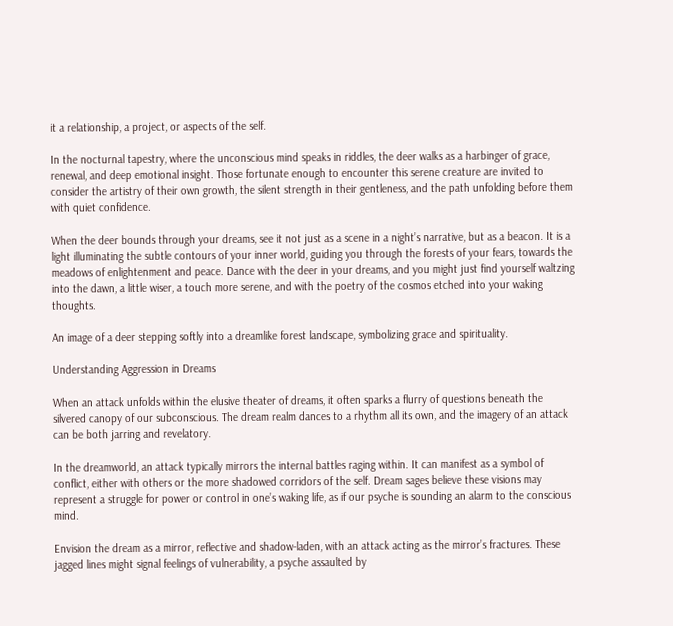it a relationship, a project, or aspects of the self.

In the nocturnal tapestry, where the unconscious mind speaks in riddles, the deer walks as a harbinger of grace, renewal, and deep emotional insight. Those fortunate enough to encounter this serene creature are invited to consider the artistry of their own growth, the silent strength in their gentleness, and the path unfolding before them with quiet confidence.

When the deer bounds through your dreams, see it not just as a scene in a night’s narrative, but as a beacon. It is a light illuminating the subtle contours of your inner world, guiding you through the forests of your fears, towards the meadows of enlightenment and peace. Dance with the deer in your dreams, and you might just find yourself waltzing into the dawn, a little wiser, a touch more serene, and with the poetry of the cosmos etched into your waking thoughts.

An image of a deer stepping softly into a dreamlike forest landscape, symbolizing grace and spirituality.

Understanding Aggression in Dreams

When an attack unfolds within the elusive theater of dreams, it often sparks a flurry of questions beneath the silvered canopy of our subconscious. The dream realm dances to a rhythm all its own, and the imagery of an attack can be both jarring and revelatory.

In the dreamworld, an attack typically mirrors the internal battles raging within. It can manifest as a symbol of conflict, either with others or the more shadowed corridors of the self. Dream sages believe these visions may represent a struggle for power or control in one’s waking life, as if our psyche is sounding an alarm to the conscious mind.

Envision the dream as a mirror, reflective and shadow-laden, with an attack acting as the mirror’s fractures. These jagged lines might signal feelings of vulnerability, a psyche assaulted by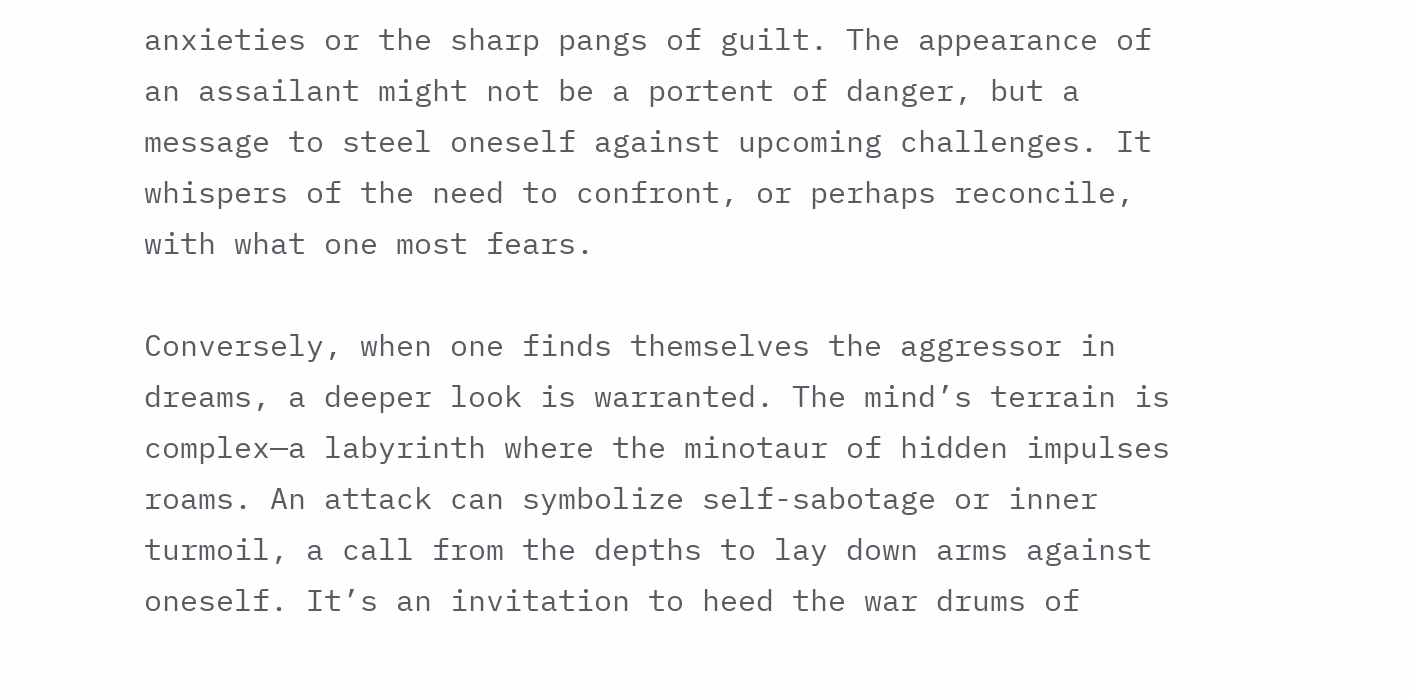anxieties or the sharp pangs of guilt. The appearance of an assailant might not be a portent of danger, but a message to steel oneself against upcoming challenges. It whispers of the need to confront, or perhaps reconcile, with what one most fears.

Conversely, when one finds themselves the aggressor in dreams, a deeper look is warranted. The mind’s terrain is complex—a labyrinth where the minotaur of hidden impulses roams. An attack can symbolize self-sabotage or inner turmoil, a call from the depths to lay down arms against oneself. It’s an invitation to heed the war drums of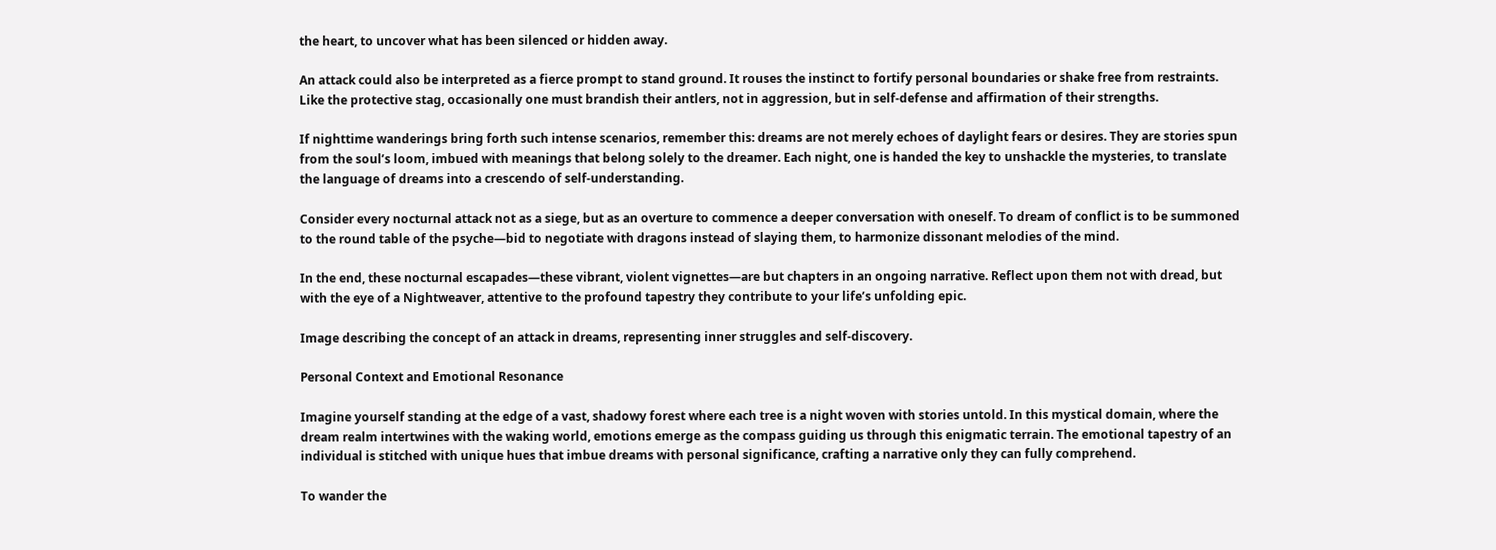the heart, to uncover what has been silenced or hidden away.

An attack could also be interpreted as a fierce prompt to stand ground. It rouses the instinct to fortify personal boundaries or shake free from restraints. Like the protective stag, occasionally one must brandish their antlers, not in aggression, but in self-defense and affirmation of their strengths.

If nighttime wanderings bring forth such intense scenarios, remember this: dreams are not merely echoes of daylight fears or desires. They are stories spun from the soul’s loom, imbued with meanings that belong solely to the dreamer. Each night, one is handed the key to unshackle the mysteries, to translate the language of dreams into a crescendo of self-understanding.

Consider every nocturnal attack not as a siege, but as an overture to commence a deeper conversation with oneself. To dream of conflict is to be summoned to the round table of the psyche—bid to negotiate with dragons instead of slaying them, to harmonize dissonant melodies of the mind.

In the end, these nocturnal escapades—these vibrant, violent vignettes—are but chapters in an ongoing narrative. Reflect upon them not with dread, but with the eye of a Nightweaver, attentive to the profound tapestry they contribute to your life’s unfolding epic.

Image describing the concept of an attack in dreams, representing inner struggles and self-discovery.

Personal Context and Emotional Resonance

Imagine yourself standing at the edge of a vast, shadowy forest where each tree is a night woven with stories untold. In this mystical domain, where the dream realm intertwines with the waking world, emotions emerge as the compass guiding us through this enigmatic terrain. The emotional tapestry of an individual is stitched with unique hues that imbue dreams with personal significance, crafting a narrative only they can fully comprehend.

To wander the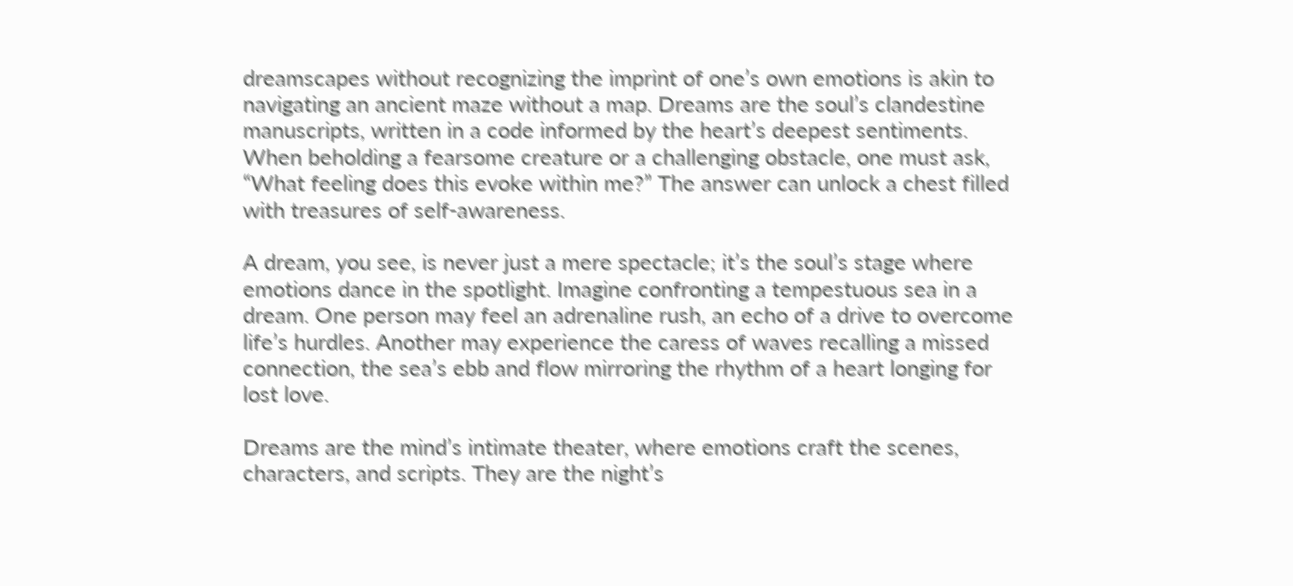dreamscapes without recognizing the imprint of one’s own emotions is akin to navigating an ancient maze without a map. Dreams are the soul’s clandestine manuscripts, written in a code informed by the heart’s deepest sentiments. When beholding a fearsome creature or a challenging obstacle, one must ask, “What feeling does this evoke within me?” The answer can unlock a chest filled with treasures of self-awareness.

A dream, you see, is never just a mere spectacle; it’s the soul’s stage where emotions dance in the spotlight. Imagine confronting a tempestuous sea in a dream. One person may feel an adrenaline rush, an echo of a drive to overcome life’s hurdles. Another may experience the caress of waves recalling a missed connection, the sea’s ebb and flow mirroring the rhythm of a heart longing for lost love.

Dreams are the mind’s intimate theater, where emotions craft the scenes, characters, and scripts. They are the night’s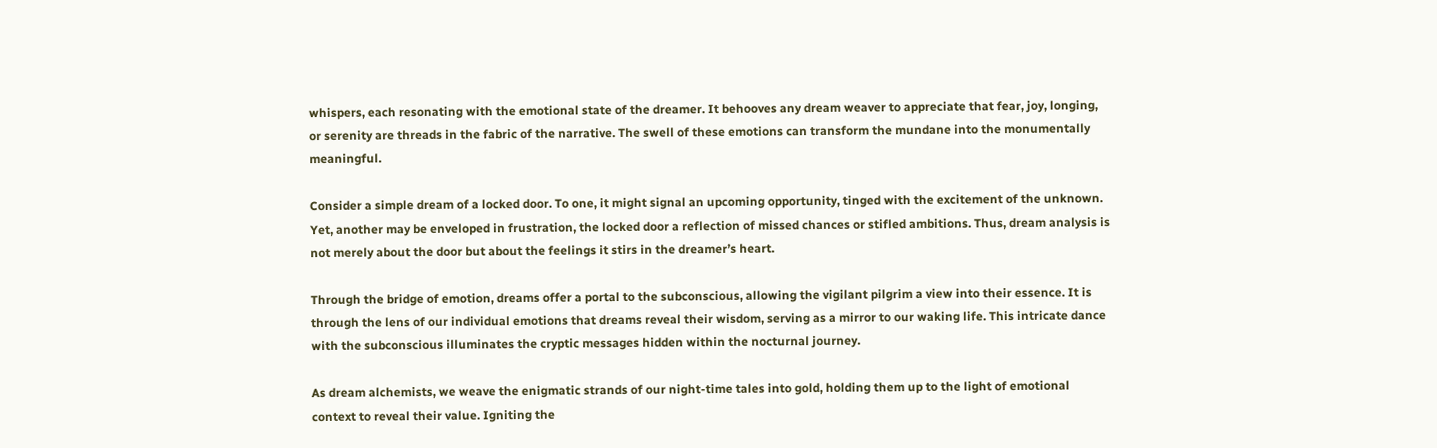whispers, each resonating with the emotional state of the dreamer. It behooves any dream weaver to appreciate that fear, joy, longing, or serenity are threads in the fabric of the narrative. The swell of these emotions can transform the mundane into the monumentally meaningful.

Consider a simple dream of a locked door. To one, it might signal an upcoming opportunity, tinged with the excitement of the unknown. Yet, another may be enveloped in frustration, the locked door a reflection of missed chances or stifled ambitions. Thus, dream analysis is not merely about the door but about the feelings it stirs in the dreamer’s heart.

Through the bridge of emotion, dreams offer a portal to the subconscious, allowing the vigilant pilgrim a view into their essence. It is through the lens of our individual emotions that dreams reveal their wisdom, serving as a mirror to our waking life. This intricate dance with the subconscious illuminates the cryptic messages hidden within the nocturnal journey.

As dream alchemists, we weave the enigmatic strands of our night-time tales into gold, holding them up to the light of emotional context to reveal their value. Igniting the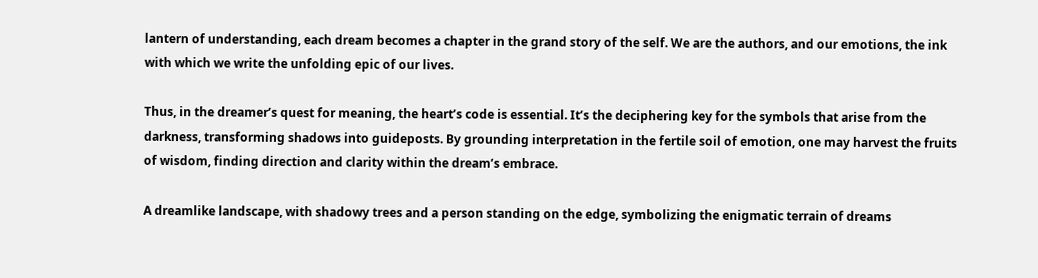lantern of understanding, each dream becomes a chapter in the grand story of the self. We are the authors, and our emotions, the ink with which we write the unfolding epic of our lives.

Thus, in the dreamer’s quest for meaning, the heart’s code is essential. It’s the deciphering key for the symbols that arise from the darkness, transforming shadows into guideposts. By grounding interpretation in the fertile soil of emotion, one may harvest the fruits of wisdom, finding direction and clarity within the dream’s embrace.

A dreamlike landscape, with shadowy trees and a person standing on the edge, symbolizing the enigmatic terrain of dreams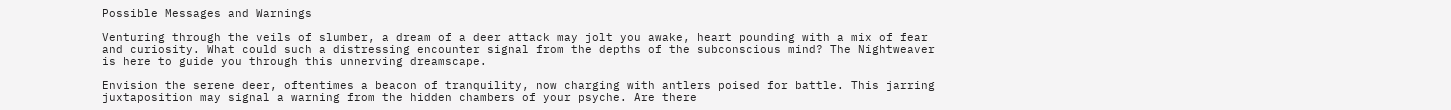Possible Messages and Warnings

Venturing through the veils of slumber, a dream of a deer attack may jolt you awake, heart pounding with a mix of fear and curiosity. What could such a distressing encounter signal from the depths of the subconscious mind? The Nightweaver is here to guide you through this unnerving dreamscape.

Envision the serene deer, oftentimes a beacon of tranquility, now charging with antlers poised for battle. This jarring juxtaposition may signal a warning from the hidden chambers of your psyche. Are there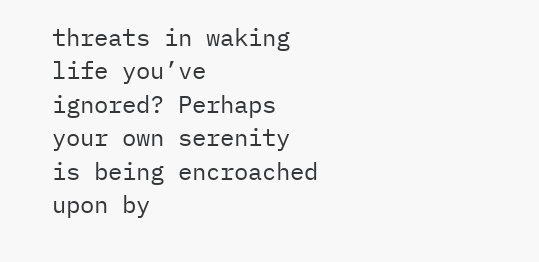threats in waking life you’ve ignored? Perhaps your own serenity is being encroached upon by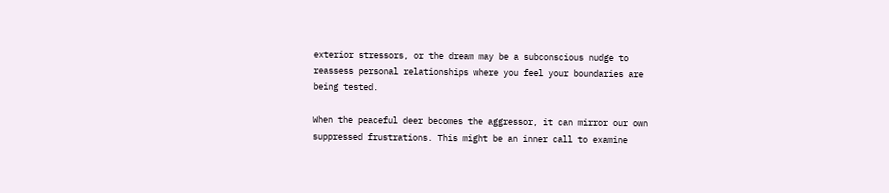exterior stressors, or the dream may be a subconscious nudge to reassess personal relationships where you feel your boundaries are being tested.

When the peaceful deer becomes the aggressor, it can mirror our own suppressed frustrations. This might be an inner call to examine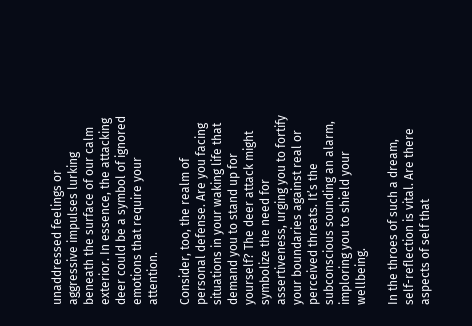unaddressed feelings or aggressive impulses lurking beneath the surface of our calm exterior. In essence, the attacking deer could be a symbol of ignored emotions that require your attention.

Consider, too, the realm of personal defense. Are you facing situations in your waking life that demand you to stand up for yourself? The deer attack might symbolize the need for assertiveness, urging you to fortify your boundaries against real or perceived threats. It’s the subconscious sounding an alarm, imploring you to shield your wellbeing.

In the throes of such a dream, self-reflection is vital. Are there aspects of self that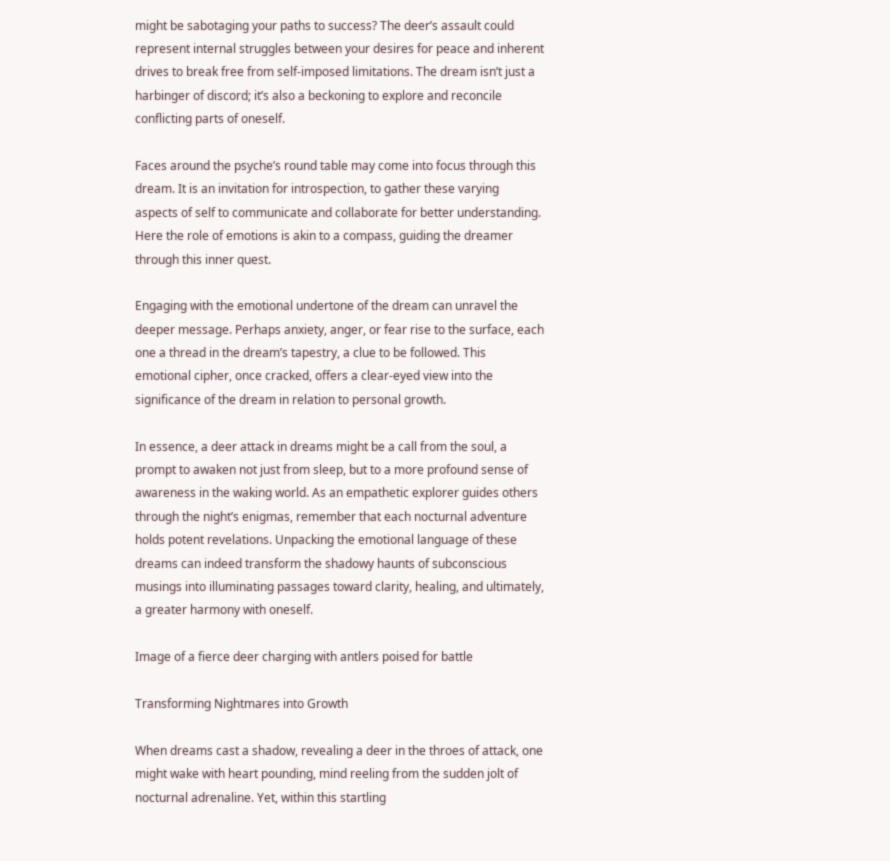might be sabotaging your paths to success? The deer’s assault could represent internal struggles between your desires for peace and inherent drives to break free from self-imposed limitations. The dream isn’t just a harbinger of discord; it’s also a beckoning to explore and reconcile conflicting parts of oneself.

Faces around the psyche’s round table may come into focus through this dream. It is an invitation for introspection, to gather these varying aspects of self to communicate and collaborate for better understanding. Here the role of emotions is akin to a compass, guiding the dreamer through this inner quest.

Engaging with the emotional undertone of the dream can unravel the deeper message. Perhaps anxiety, anger, or fear rise to the surface, each one a thread in the dream’s tapestry, a clue to be followed. This emotional cipher, once cracked, offers a clear-eyed view into the significance of the dream in relation to personal growth.

In essence, a deer attack in dreams might be a call from the soul, a prompt to awaken not just from sleep, but to a more profound sense of awareness in the waking world. As an empathetic explorer guides others through the night’s enigmas, remember that each nocturnal adventure holds potent revelations. Unpacking the emotional language of these dreams can indeed transform the shadowy haunts of subconscious musings into illuminating passages toward clarity, healing, and ultimately, a greater harmony with oneself.

Image of a fierce deer charging with antlers poised for battle

Transforming Nightmares into Growth

When dreams cast a shadow, revealing a deer in the throes of attack, one might wake with heart pounding, mind reeling from the sudden jolt of nocturnal adrenaline. Yet, within this startling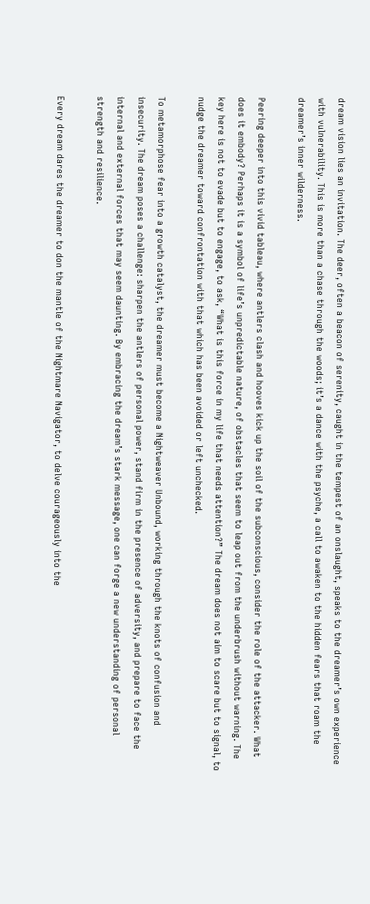dream vision lies an invitation. The deer, often a beacon of serenity, caught in the tempest of an onslaught, speaks to the dreamer’s own experience with vulnerability. This is more than a chase through the woods; it’s a dance with the psyche, a call to awaken to the hidden fears that roam the dreamer’s inner wilderness.

Peering deeper into this vivid tableau, where antlers clash and hooves kick up the soil of the subconscious, consider the role of the attacker. What does it embody? Perhaps it is a symbol of life’s unpredictable nature, of obstacles that seem to leap out from the underbrush without warning. The key here is not to evade but to engage, to ask, “What is this force in my life that needs attention?” The dream does not aim to scare but to signal, to nudge the dreamer toward confrontation with that which has been avoided or left unchecked.

To metamorphose fear into a growth catalyst, the dreamer must become a Nightweaver Unbound, working through the knots of confusion and insecurity. The dream poses a challenge: sharpen the antlers of personal power, stand firm in the presence of adversity, and prepare to face the internal and external forces that may seem daunting. By embracing the dream’s stark message, one can forge a new understanding of personal strength and resilience.

Every dream dares the dreamer to don the mantle of the Nightmare Navigator, to delve courageously into the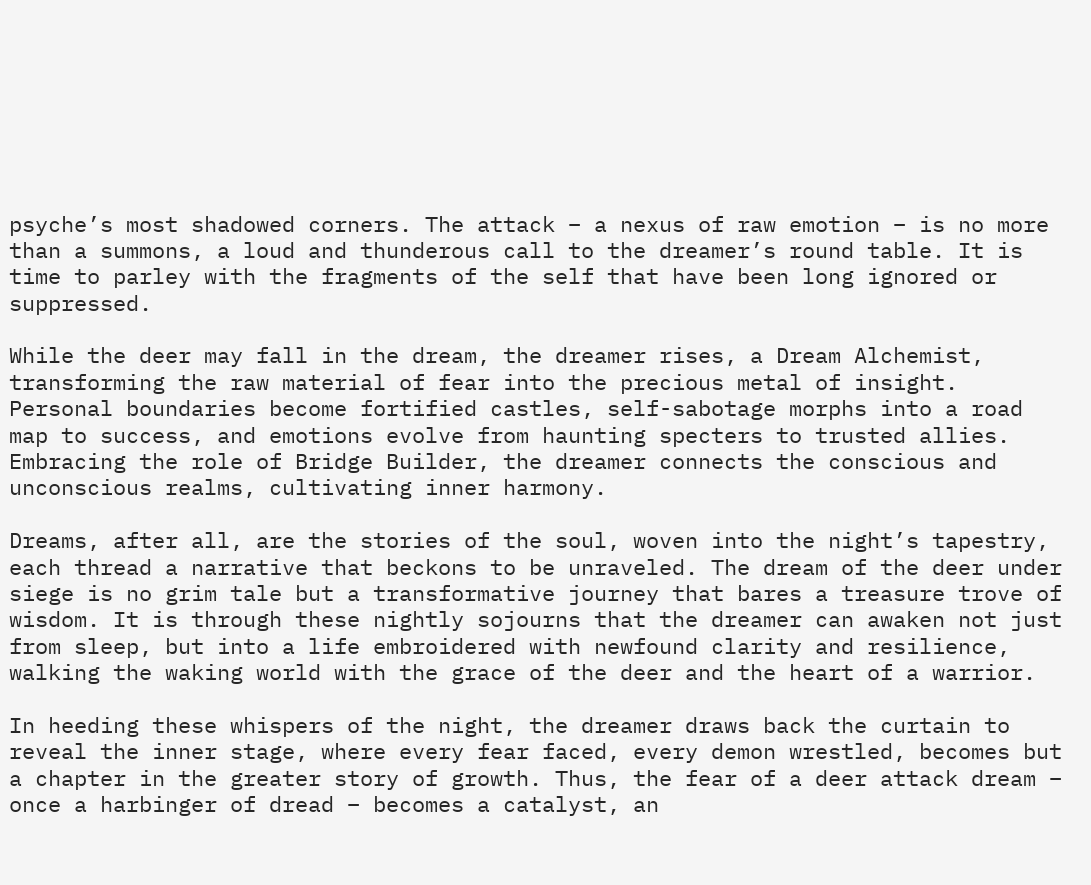psyche’s most shadowed corners. The attack – a nexus of raw emotion – is no more than a summons, a loud and thunderous call to the dreamer’s round table. It is time to parley with the fragments of the self that have been long ignored or suppressed.

While the deer may fall in the dream, the dreamer rises, a Dream Alchemist, transforming the raw material of fear into the precious metal of insight. Personal boundaries become fortified castles, self-sabotage morphs into a road map to success, and emotions evolve from haunting specters to trusted allies. Embracing the role of Bridge Builder, the dreamer connects the conscious and unconscious realms, cultivating inner harmony.

Dreams, after all, are the stories of the soul, woven into the night’s tapestry, each thread a narrative that beckons to be unraveled. The dream of the deer under siege is no grim tale but a transformative journey that bares a treasure trove of wisdom. It is through these nightly sojourns that the dreamer can awaken not just from sleep, but into a life embroidered with newfound clarity and resilience, walking the waking world with the grace of the deer and the heart of a warrior.

In heeding these whispers of the night, the dreamer draws back the curtain to reveal the inner stage, where every fear faced, every demon wrestled, becomes but a chapter in the greater story of growth. Thus, the fear of a deer attack dream – once a harbinger of dread – becomes a catalyst, an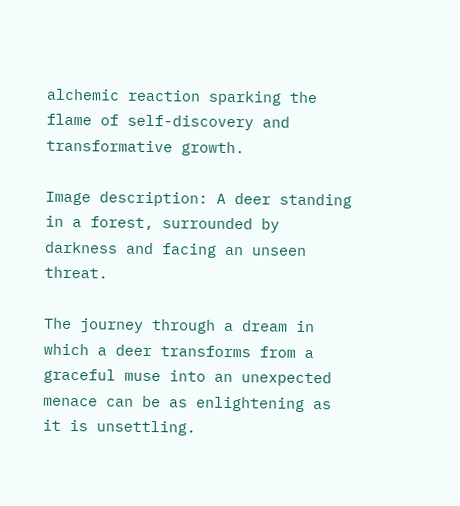alchemic reaction sparking the flame of self-discovery and transformative growth.

Image description: A deer standing in a forest, surrounded by darkness and facing an unseen threat.

The journey through a dream in which a deer transforms from a graceful muse into an unexpected menace can be as enlightening as it is unsettling.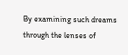By examining such dreams through the lenses of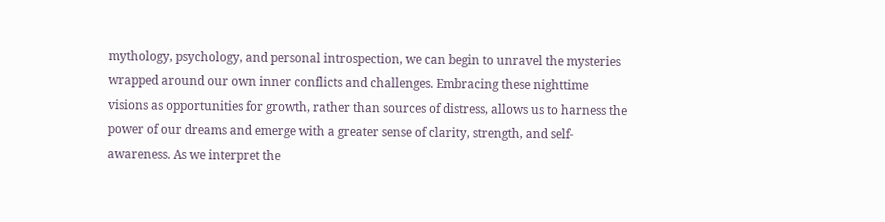mythology, psychology, and personal introspection, we can begin to unravel the mysteries wrapped around our own inner conflicts and challenges. Embracing these nighttime visions as opportunities for growth, rather than sources of distress, allows us to harness the power of our dreams and emerge with a greater sense of clarity, strength, and self-awareness. As we interpret the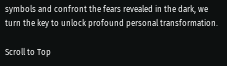symbols and confront the fears revealed in the dark, we turn the key to unlock profound personal transformation.

Scroll to Top